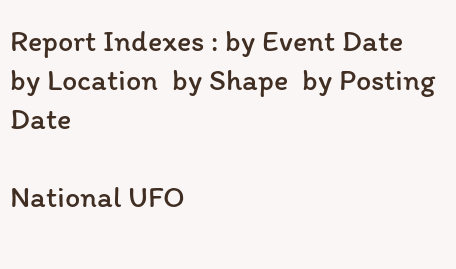Report Indexes : by Event Date  by Location  by Shape  by Posting Date

National UFO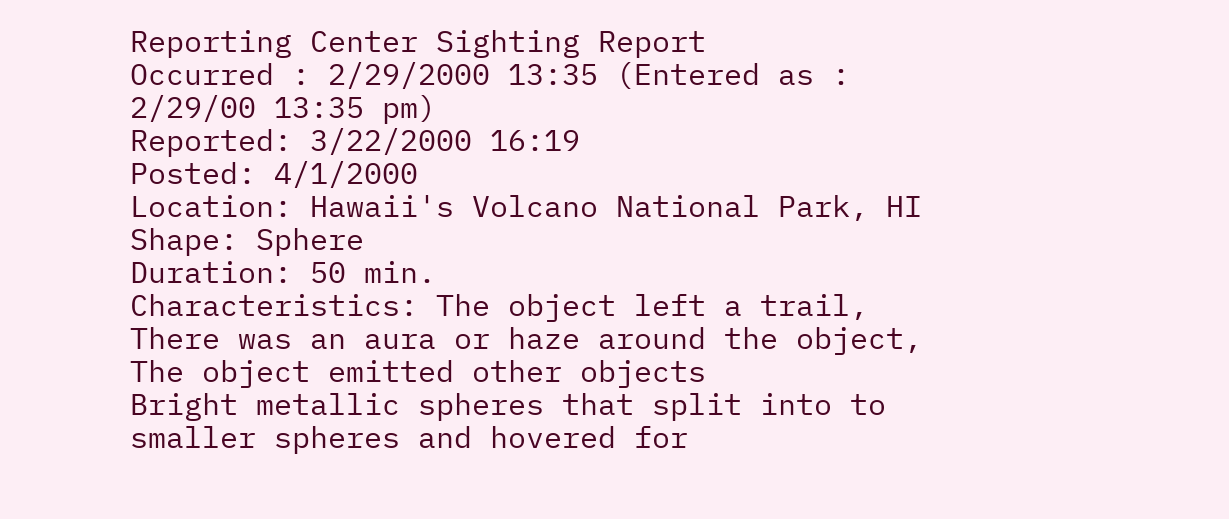Reporting Center Sighting Report
Occurred : 2/29/2000 13:35 (Entered as : 2/29/00 13:35 pm)
Reported: 3/22/2000 16:19
Posted: 4/1/2000
Location: Hawaii's Volcano National Park, HI
Shape: Sphere
Duration: 50 min.
Characteristics: The object left a trail, There was an aura or haze around the object, The object emitted other objects
Bright metallic spheres that split into to smaller spheres and hovered for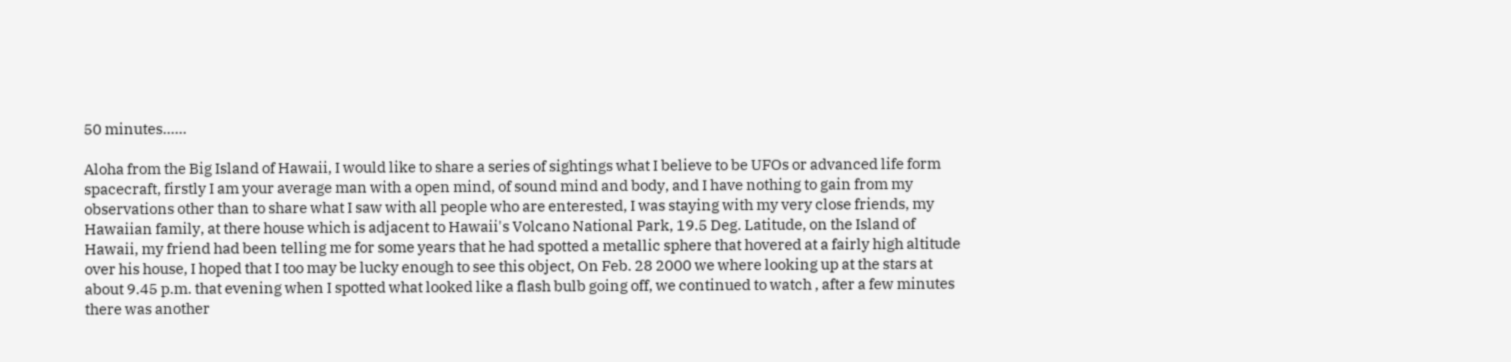50 minutes......

Aloha from the Big Island of Hawaii, I would like to share a series of sightings what I believe to be UFOs or advanced life form spacecraft, firstly I am your average man with a open mind, of sound mind and body, and I have nothing to gain from my observations other than to share what I saw with all people who are enterested, I was staying with my very close friends, my Hawaiian family, at there house which is adjacent to Hawaii's Volcano National Park, 19.5 Deg. Latitude, on the Island of Hawaii, my friend had been telling me for some years that he had spotted a metallic sphere that hovered at a fairly high altitude over his house, I hoped that I too may be lucky enough to see this object, On Feb. 28 2000 we where looking up at the stars at about 9.45 p.m. that evening when I spotted what looked like a flash bulb going off, we continued to watch , after a few minutes there was another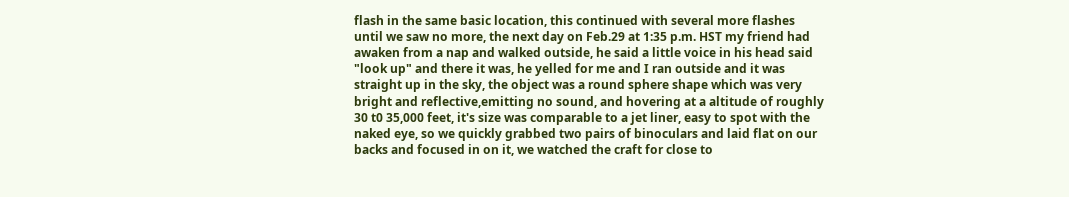flash in the same basic location, this continued with several more flashes until we saw no more, the next day on Feb.29 at 1:35 p.m. HST my friend had awaken from a nap and walked outside, he said a little voice in his head said "look up" and there it was, he yelled for me and I ran outside and it was straight up in the sky, the object was a round sphere shape which was very bright and reflective,emitting no sound, and hovering at a altitude of roughly 30 t0 35,000 feet, it's size was comparable to a jet liner, easy to spot with the naked eye, so we quickly grabbed two pairs of binoculars and laid flat on our backs and focused in on it, we watched the craft for close to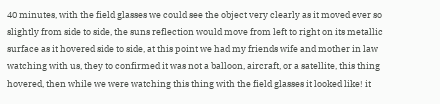40 minutes, with the field glasses we could see the object very clearly as it moved ever so slightly from side to side, the suns reflection would move from left to right on its metallic surface as it hovered side to side, at this point we had my friends wife and mother in law watching with us, they to confirmed it was not a balloon, aircraft, or a satellite, this thing hovered, then while we were watching this thing with the field glasses it looked like! it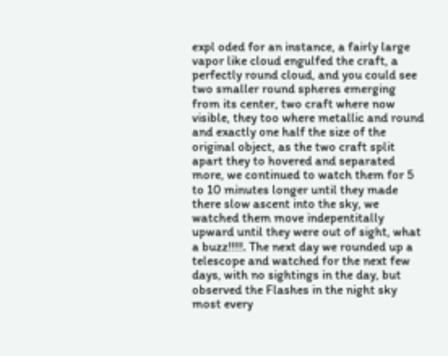expl oded for an instance, a fairly large vapor like cloud engulfed the craft, a perfectly round cloud, and you could see two smaller round spheres emerging from its center, two craft where now visible, they too where metallic and round and exactly one half the size of the original object, as the two craft split apart they to hovered and separated more, we continued to watch them for 5 to 10 minutes longer until they made there slow ascent into the sky, we watched them move indepentitally upward until they were out of sight, what a buzz!!!!!. The next day we rounded up a telescope and watched for the next few days, with no sightings in the day, but observed the Flashes in the night sky most every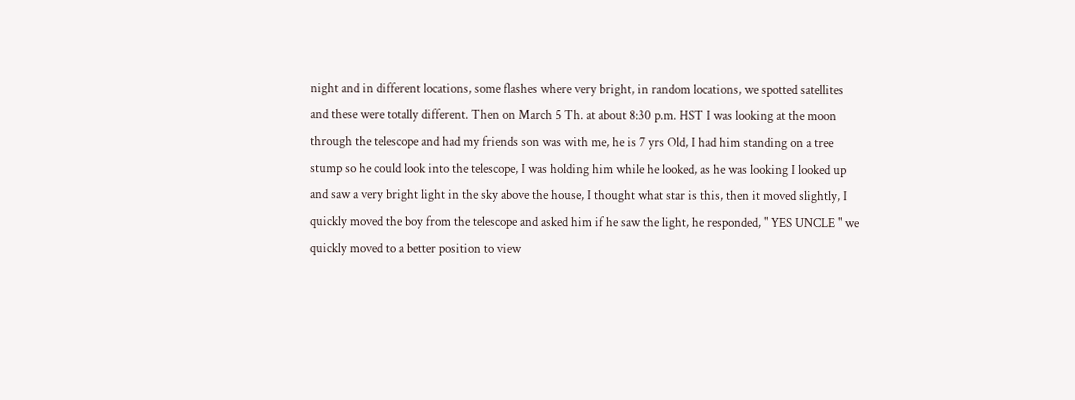night and in different locations, some flashes where very bright, in random locations, we spotted satellites and these were totally different. Then on March 5 Th. at about 8:30 p.m. HST I was looking at the moon through the telescope and had my friends son was with me, he is 7 yrs Old, I had him standing on a tree stump so he could look into the telescope, I was holding him while he looked, as he was looking I looked up and saw a very bright light in the sky above the house, I thought what star is this, then it moved slightly, I quickly moved the boy from the telescope and asked him if he saw the light, he responded, " YES UNCLE " we quickly moved to a better position to view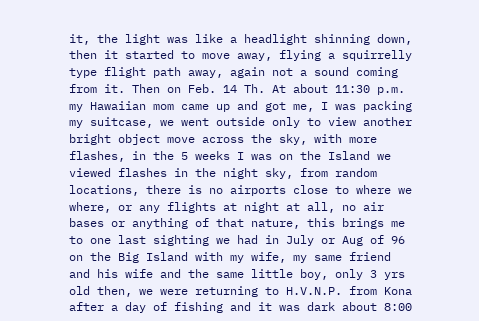it, the light was like a headlight shinning down, then it started to move away, flying a squirrelly type flight path away, again not a sound coming from it. Then on Feb. 14 Th. At about 11:30 p.m. my Hawaiian mom came up and got me, I was packing my suitcase, we went outside only to view another bright object move across the sky, with more flashes, in the 5 weeks I was on the Island we viewed flashes in the night sky, from random locations, there is no airports close to where we where, or any flights at night at all, no air bases or anything of that nature, this brings me to one last sighting we had in July or Aug of 96 on the Big Island with my wife, my same friend and his wife and the same little boy, only 3 yrs old then, we were returning to H.V.N.P. from Kona after a day of fishing and it was dark about 8:00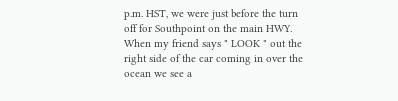p.m. HST, we were just before the turn off for Southpoint on the main HWY. When my friend says " LOOK " out the right side of the car coming in over the ocean we see a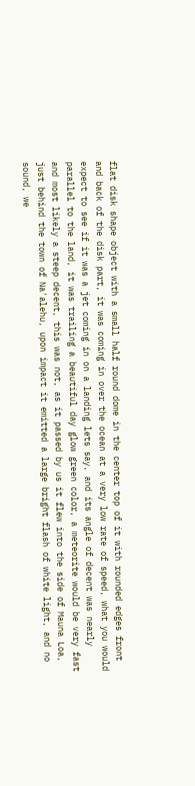flat disk shape object with a small half round dome in the center top of it with rounded edges front and back of the disk part, it was coming in over the ocean at a very low rate of speed, what you would expect to see if it was a jet coming in on a landing lets say, and its angle of decent was nearly parallel to the land, it was trailing a beautiful day glow green color, a meteorite would be very fast and most likely a steep decent, this was not, as it passed by us it flew into the side of Mauna Loa, just behind the town of Na'alehu, upon impact it emitted a large bright flash of white light, and no sound, we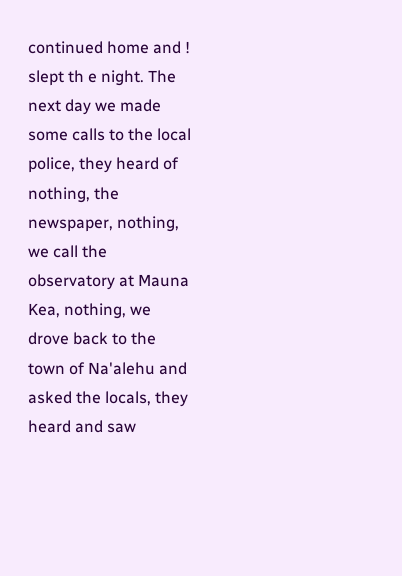continued home and ! slept th e night. The next day we made some calls to the local police, they heard of nothing, the newspaper, nothing, we call the observatory at Mauna Kea, nothing, we drove back to the town of Na'alehu and asked the locals, they heard and saw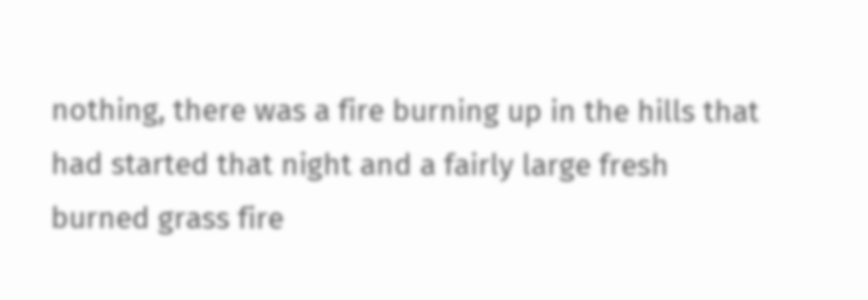nothing, there was a fire burning up in the hills that had started that night and a fairly large fresh burned grass fire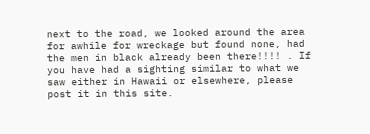next to the road, we looked around the area for awhile for wreckage but found none, had the men in black already been there!!!! . If you have had a sighting similar to what we saw either in Hawaii or elsewhere, please post it in this site.